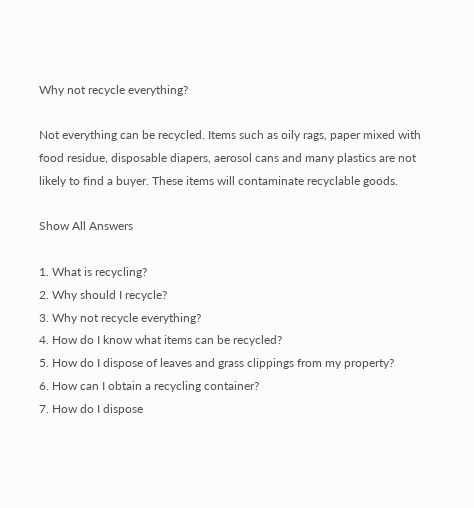Why not recycle everything?

Not everything can be recycled. Items such as oily rags, paper mixed with food residue, disposable diapers, aerosol cans and many plastics are not likely to find a buyer. These items will contaminate recyclable goods.

Show All Answers

1. What is recycling?
2. Why should I recycle?
3. Why not recycle everything?
4. How do I know what items can be recycled?
5. How do I dispose of leaves and grass clippings from my property?
6. How can I obtain a recycling container?
7. How do I dispose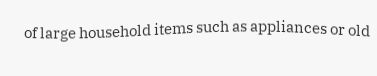of large household items such as appliances or old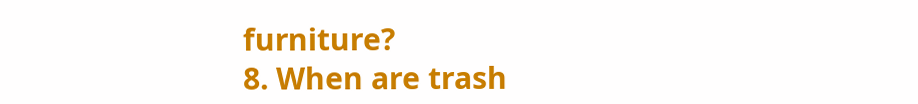furniture?
8. When are trash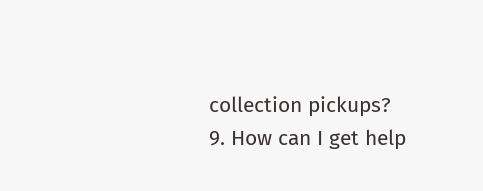collection pickups?
9. How can I get help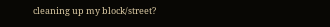cleaning up my block/street?